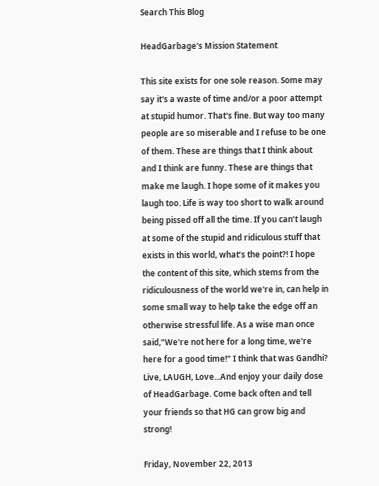Search This Blog

HeadGarbage's Mission Statement

This site exists for one sole reason. Some may say it's a waste of time and/or a poor attempt at stupid humor. That's fine. But way too many people are so miserable and I refuse to be one of them. These are things that I think about and I think are funny. These are things that make me laugh. I hope some of it makes you laugh too. Life is way too short to walk around being pissed off all the time. If you can’t laugh at some of the stupid and ridiculous stuff that exists in this world, what’s the point?! I hope the content of this site, which stems from the ridiculousness of the world we're in, can help in some small way to help take the edge off an otherwise stressful life. As a wise man once said,"We're not here for a long time, we're here for a good time!" I think that was Gandhi? Live, LAUGH, Love...And enjoy your daily dose of HeadGarbage. Come back often and tell your friends so that HG can grow big and strong!

Friday, November 22, 2013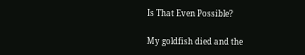Is That Even Possible?

My goldfish died and the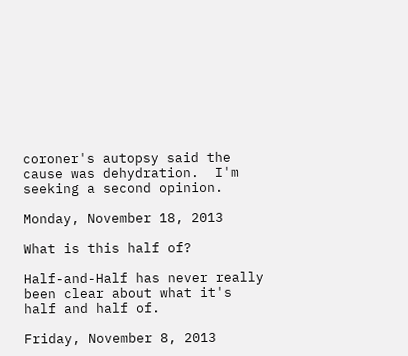coroner's autopsy said the cause was dehydration.  I'm seeking a second opinion.

Monday, November 18, 2013

What is this half of?

Half-and-Half has never really been clear about what it's half and half of.

Friday, November 8, 2013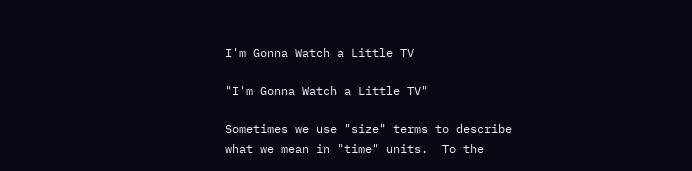I'm Gonna Watch a Little TV

"I'm Gonna Watch a Little TV"

Sometimes we use "size" terms to describe what we mean in "time" units.  To the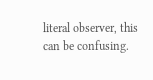literal observer, this can be confusing.